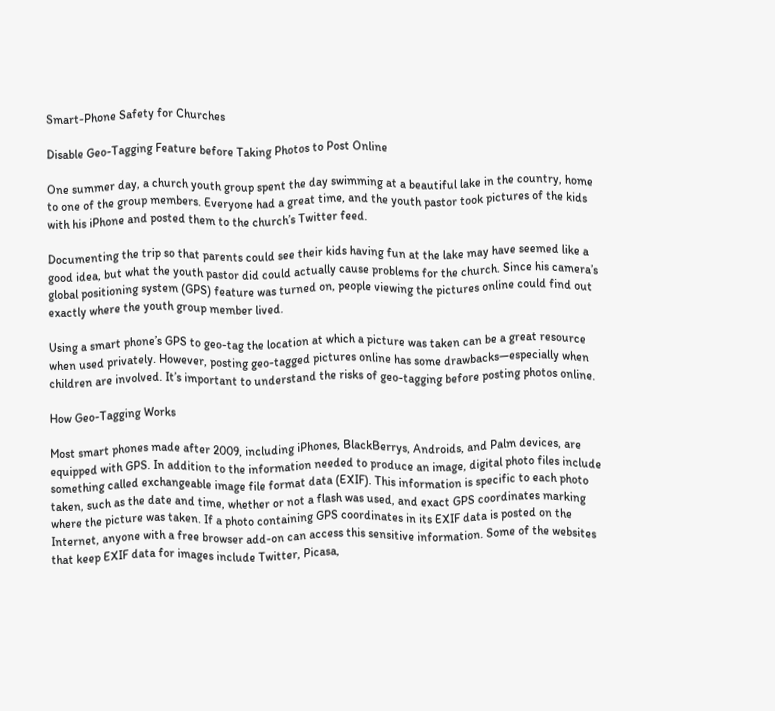Smart-Phone Safety for Churches

Disable Geo-Tagging Feature before Taking Photos to Post Online

One summer day, a church youth group spent the day swimming at a beautiful lake in the country, home to one of the group members. Everyone had a great time, and the youth pastor took pictures of the kids with his iPhone and posted them to the church’s Twitter feed.

Documenting the trip so that parents could see their kids having fun at the lake may have seemed like a good idea, but what the youth pastor did could actually cause problems for the church. Since his camera’s global positioning system (GPS) feature was turned on, people viewing the pictures online could find out exactly where the youth group member lived.

Using a smart phone’s GPS to geo-tag the location at which a picture was taken can be a great resource when used privately. However, posting geo-tagged pictures online has some drawbacks—especially when children are involved. It’s important to understand the risks of geo-tagging before posting photos online.

How Geo-Tagging Works

Most smart phones made after 2009, including iPhones, BlackBerrys, Androids, and Palm devices, are equipped with GPS. In addition to the information needed to produce an image, digital photo files include something called exchangeable image file format data (EXIF). This information is specific to each photo taken, such as the date and time, whether or not a flash was used, and exact GPS coordinates marking where the picture was taken. If a photo containing GPS coordinates in its EXIF data is posted on the Internet, anyone with a free browser add-on can access this sensitive information. Some of the websites that keep EXIF data for images include Twitter, Picasa,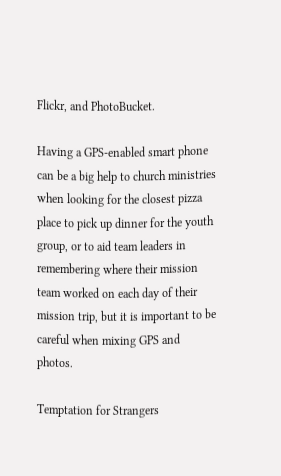Flickr, and PhotoBucket.

Having a GPS-enabled smart phone can be a big help to church ministries when looking for the closest pizza place to pick up dinner for the youth group, or to aid team leaders in remembering where their mission team worked on each day of their mission trip, but it is important to be careful when mixing GPS and photos.

Temptation for Strangers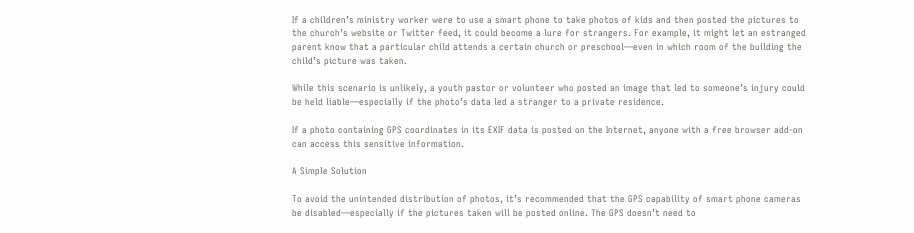If a children’s ministry worker were to use a smart phone to take photos of kids and then posted the pictures to the church’s website or Twitter feed, it could become a lure for strangers. For example, it might let an estranged parent know that a particular child attends a certain church or preschool—even in which room of the building the child’s picture was taken.

While this scenario is unlikely, a youth pastor or volunteer who posted an image that led to someone’s injury could be held liable—especially if the photo’s data led a stranger to a private residence.

If a photo containing GPS coordinates in its EXIF data is posted on the Internet, anyone with a free browser add-on can access this sensitive information.

A Simple Solution

To avoid the unintended distribution of photos, it’s recommended that the GPS capability of smart phone cameras be disabled—especially if the pictures taken will be posted online. The GPS doesn’t need to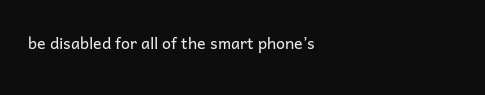be disabled for all of the smart phone’s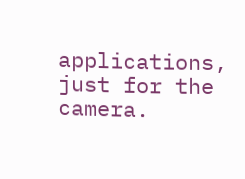applications, just for the camera.